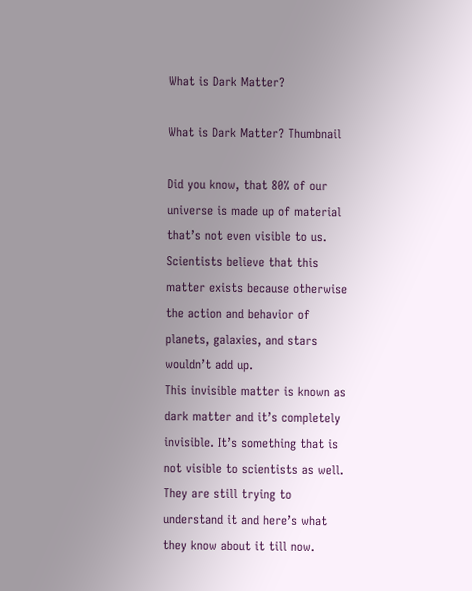What is Dark Matter?

What is Dark Matter? Thumbnail

Did you know, that 80% of our universe is made up of material that’s not even visible to us. Scientists believe that this matter exists because otherwise the action and behavior of planets, galaxies, and stars wouldn’t add up.
This invisible matter is known as dark matter and it’s completely invisible. It’s something that is not visible to scientists as well. They are still trying to understand it and here’s what they know about it till now.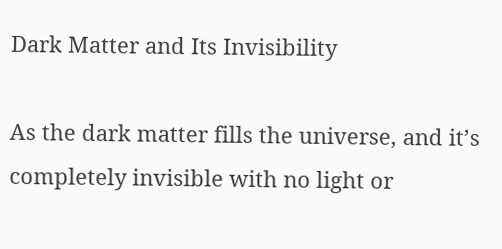Dark Matter and Its Invisibility

As the dark matter fills the universe, and it’s completely invisible with no light or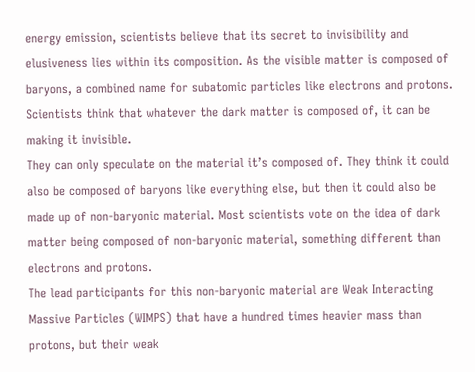energy emission, scientists believe that its secret to invisibility and elusiveness lies within its composition. As the visible matter is composed of baryons, a combined name for subatomic particles like electrons and protons. Scientists think that whatever the dark matter is composed of, it can be making it invisible.
They can only speculate on the material it’s composed of. They think it could also be composed of baryons like everything else, but then it could also be made up of non-baryonic material. Most scientists vote on the idea of dark matter being composed of non-baryonic material, something different than electrons and protons.
The lead participants for this non-baryonic material are Weak Interacting Massive Particles (WIMPS) that have a hundred times heavier mass than protons, but their weak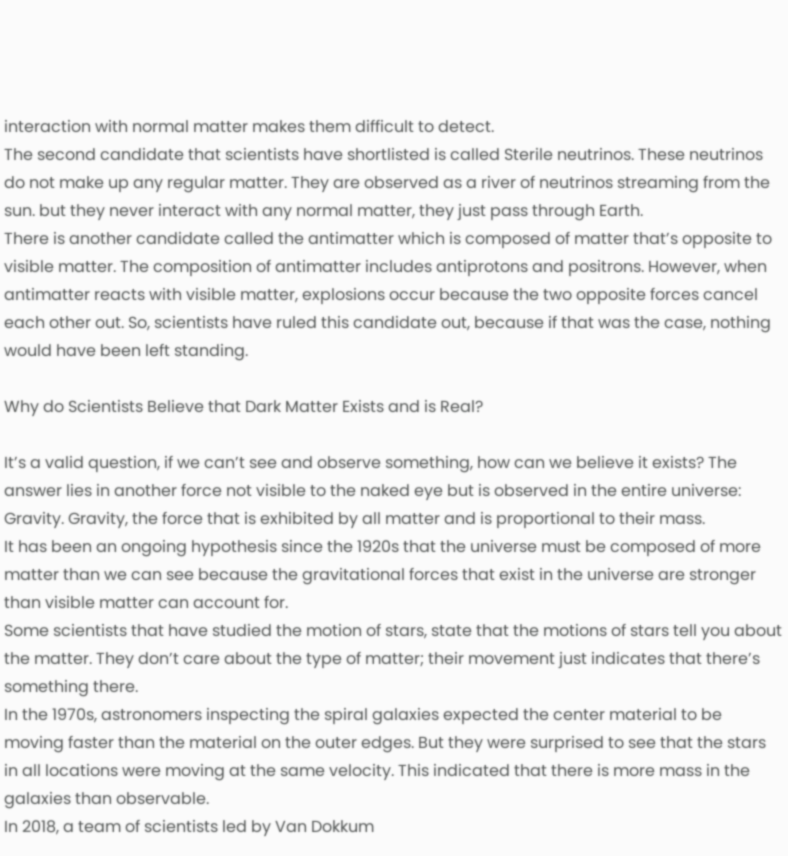interaction with normal matter makes them difficult to detect.
The second candidate that scientists have shortlisted is called Sterile neutrinos. These neutrinos do not make up any regular matter. They are observed as a river of neutrinos streaming from the sun. but they never interact with any normal matter, they just pass through Earth.
There is another candidate called the antimatter which is composed of matter that’s opposite to visible matter. The composition of antimatter includes antiprotons and positrons. However, when antimatter reacts with visible matter, explosions occur because the two opposite forces cancel each other out. So, scientists have ruled this candidate out, because if that was the case, nothing would have been left standing.

Why do Scientists Believe that Dark Matter Exists and is Real?

It’s a valid question, if we can’t see and observe something, how can we believe it exists? The answer lies in another force not visible to the naked eye but is observed in the entire universe: Gravity. Gravity, the force that is exhibited by all matter and is proportional to their mass.
It has been an ongoing hypothesis since the 1920s that the universe must be composed of more matter than we can see because the gravitational forces that exist in the universe are stronger than visible matter can account for.
Some scientists that have studied the motion of stars, state that the motions of stars tell you about the matter. They don’t care about the type of matter; their movement just indicates that there’s something there.
In the 1970s, astronomers inspecting the spiral galaxies expected the center material to be moving faster than the material on the outer edges. But they were surprised to see that the stars in all locations were moving at the same velocity. This indicated that there is more mass in the galaxies than observable.
In 2018, a team of scientists led by Van Dokkum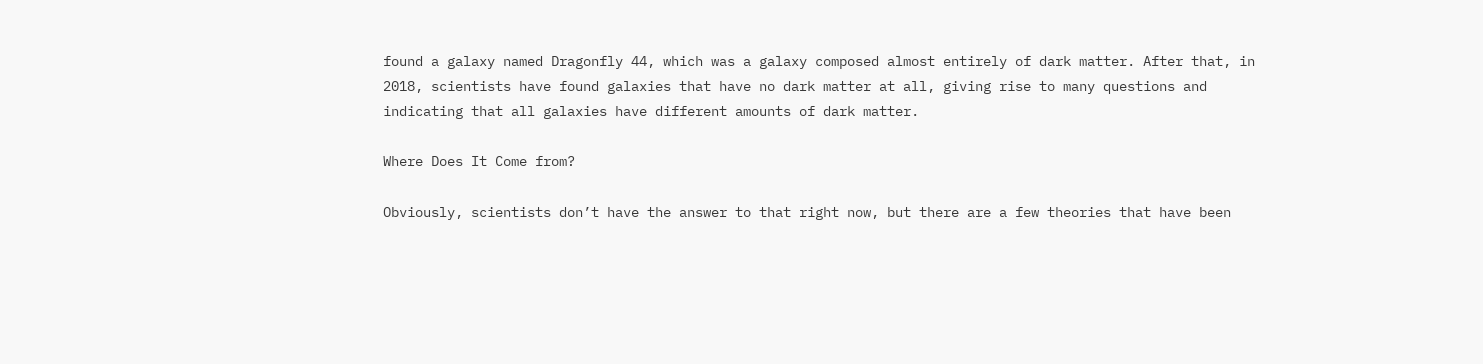found a galaxy named Dragonfly 44, which was a galaxy composed almost entirely of dark matter. After that, in 2018, scientists have found galaxies that have no dark matter at all, giving rise to many questions and indicating that all galaxies have different amounts of dark matter.

Where Does It Come from?

Obviously, scientists don’t have the answer to that right now, but there are a few theories that have been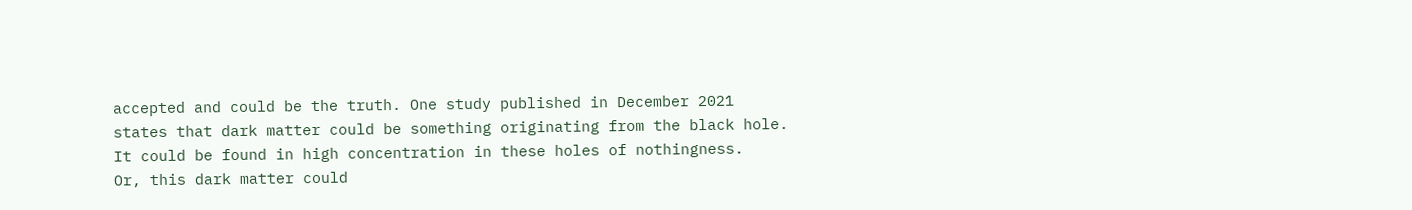accepted and could be the truth. One study published in December 2021 states that dark matter could be something originating from the black hole. It could be found in high concentration in these holes of nothingness.
Or, this dark matter could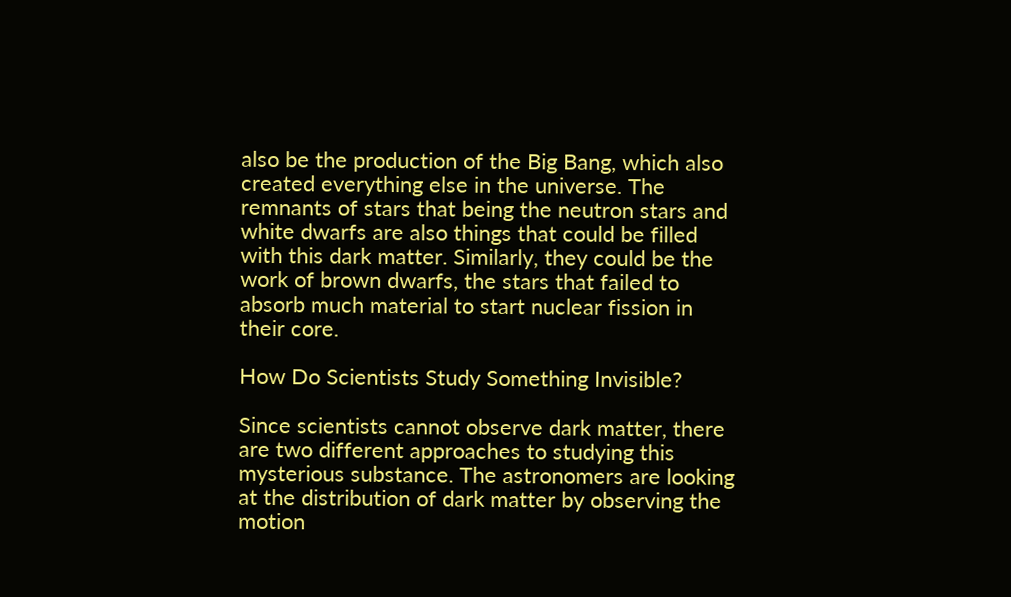also be the production of the Big Bang, which also created everything else in the universe. The remnants of stars that being the neutron stars and white dwarfs are also things that could be filled with this dark matter. Similarly, they could be the work of brown dwarfs, the stars that failed to absorb much material to start nuclear fission in their core.

How Do Scientists Study Something Invisible?

Since scientists cannot observe dark matter, there are two different approaches to studying this mysterious substance. The astronomers are looking at the distribution of dark matter by observing the motion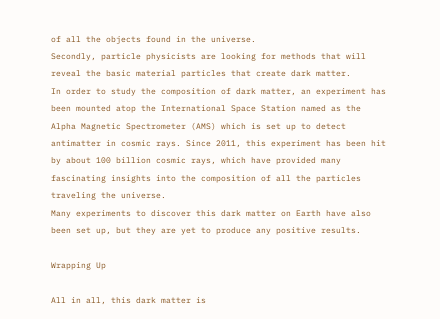of all the objects found in the universe.
Secondly, particle physicists are looking for methods that will reveal the basic material particles that create dark matter.
In order to study the composition of dark matter, an experiment has been mounted atop the International Space Station named as the Alpha Magnetic Spectrometer (AMS) which is set up to detect antimatter in cosmic rays. Since 2011, this experiment has been hit by about 100 billion cosmic rays, which have provided many fascinating insights into the composition of all the particles traveling the universe.
Many experiments to discover this dark matter on Earth have also been set up, but they are yet to produce any positive results.

Wrapping Up

All in all, this dark matter is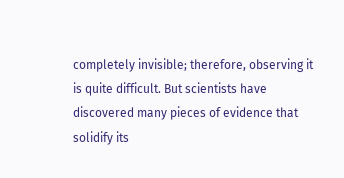completely invisible; therefore, observing it is quite difficult. But scientists have discovered many pieces of evidence that solidify its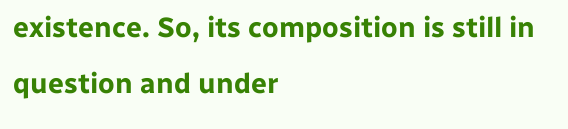existence. So, its composition is still in question and under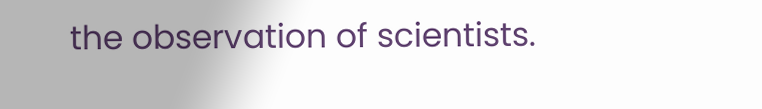the observation of scientists.